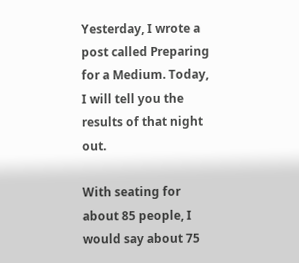Yesterday, I wrote a post called Preparing for a Medium. Today, I will tell you the results of that night out.

With seating for about 85 people, I would say about 75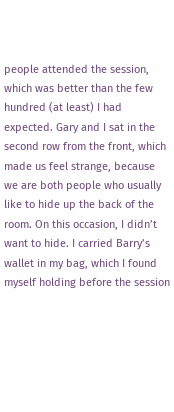people attended the session, which was better than the few hundred (at least) I had expected. Gary and I sat in the second row from the front, which made us feel strange, because we are both people who usually like to hide up the back of the room. On this occasion, I didn’t want to hide. I carried Barry’s wallet in my bag, which I found myself holding before the session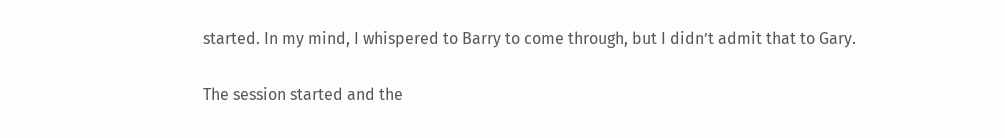started. In my mind, I whispered to Barry to come through, but I didn’t admit that to Gary.

The session started and the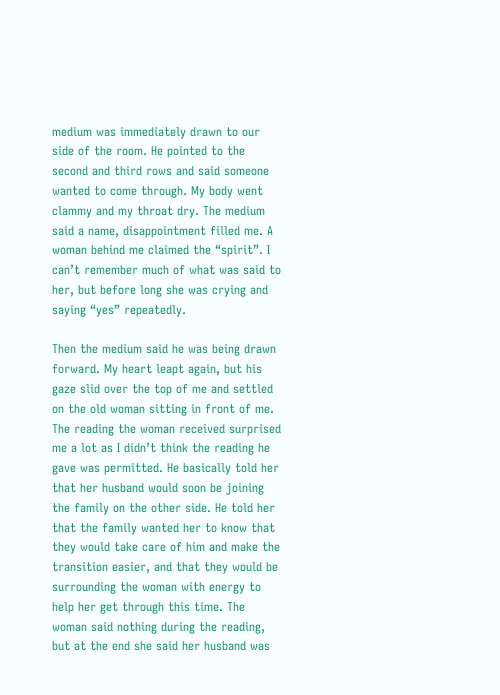medium was immediately drawn to our side of the room. He pointed to the second and third rows and said someone wanted to come through. My body went clammy and my throat dry. The medium said a name, disappointment filled me. A woman behind me claimed the “spirit”. I can’t remember much of what was said to her, but before long she was crying and saying “yes” repeatedly.

Then the medium said he was being drawn forward. My heart leapt again, but his gaze slid over the top of me and settled on the old woman sitting in front of me. The reading the woman received surprised me a lot as I didn’t think the reading he gave was permitted. He basically told her that her husband would soon be joining the family on the other side. He told her that the family wanted her to know that they would take care of him and make the transition easier, and that they would be surrounding the woman with energy to help her get through this time. The woman said nothing during the reading, but at the end she said her husband was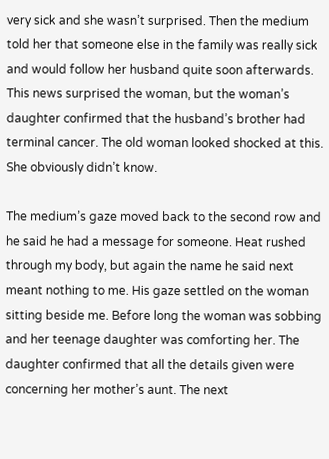very sick and she wasn’t surprised. Then the medium told her that someone else in the family was really sick and would follow her husband quite soon afterwards. This news surprised the woman, but the woman’s daughter confirmed that the husband’s brother had terminal cancer. The old woman looked shocked at this. She obviously didn’t know.

The medium’s gaze moved back to the second row and he said he had a message for someone. Heat rushed through my body, but again the name he said next meant nothing to me. His gaze settled on the woman sitting beside me. Before long the woman was sobbing and her teenage daughter was comforting her. The daughter confirmed that all the details given were concerning her mother’s aunt. The next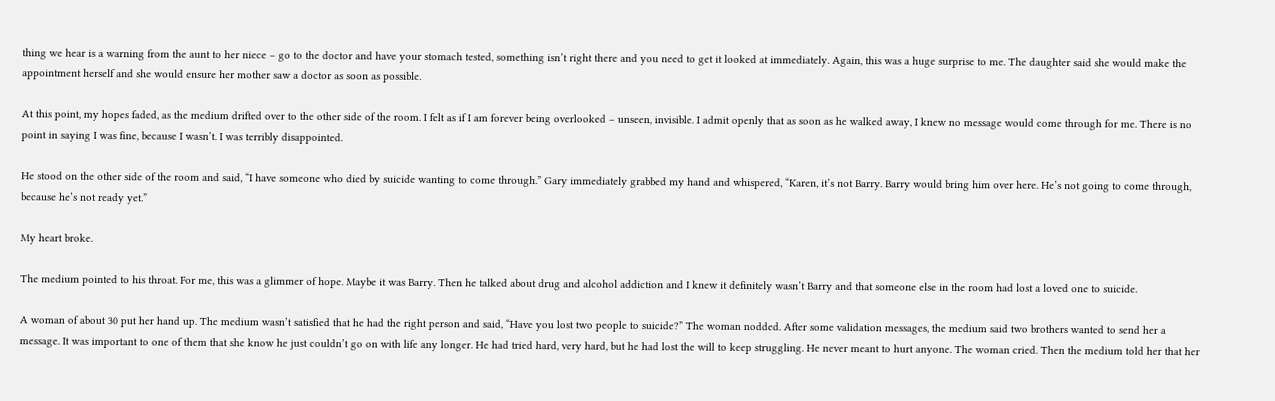thing we hear is a warning from the aunt to her niece – go to the doctor and have your stomach tested, something isn’t right there and you need to get it looked at immediately. Again, this was a huge surprise to me. The daughter said she would make the appointment herself and she would ensure her mother saw a doctor as soon as possible.

At this point, my hopes faded, as the medium drifted over to the other side of the room. I felt as if I am forever being overlooked – unseen, invisible. I admit openly that as soon as he walked away, I knew no message would come through for me. There is no point in saying I was fine, because I wasn’t. I was terribly disappointed.

He stood on the other side of the room and said, “I have someone who died by suicide wanting to come through.” Gary immediately grabbed my hand and whispered, “Karen, it’s not Barry. Barry would bring him over here. He’s not going to come through, because he’s not ready yet.”

My heart broke.

The medium pointed to his throat. For me, this was a glimmer of hope. Maybe it was Barry. Then he talked about drug and alcohol addiction and I knew it definitely wasn’t Barry and that someone else in the room had lost a loved one to suicide.

A woman of about 30 put her hand up. The medium wasn’t satisfied that he had the right person and said, “Have you lost two people to suicide?” The woman nodded. After some validation messages, the medium said two brothers wanted to send her a message. It was important to one of them that she know he just couldn’t go on with life any longer. He had tried hard, very hard, but he had lost the will to keep struggling. He never meant to hurt anyone. The woman cried. Then the medium told her that her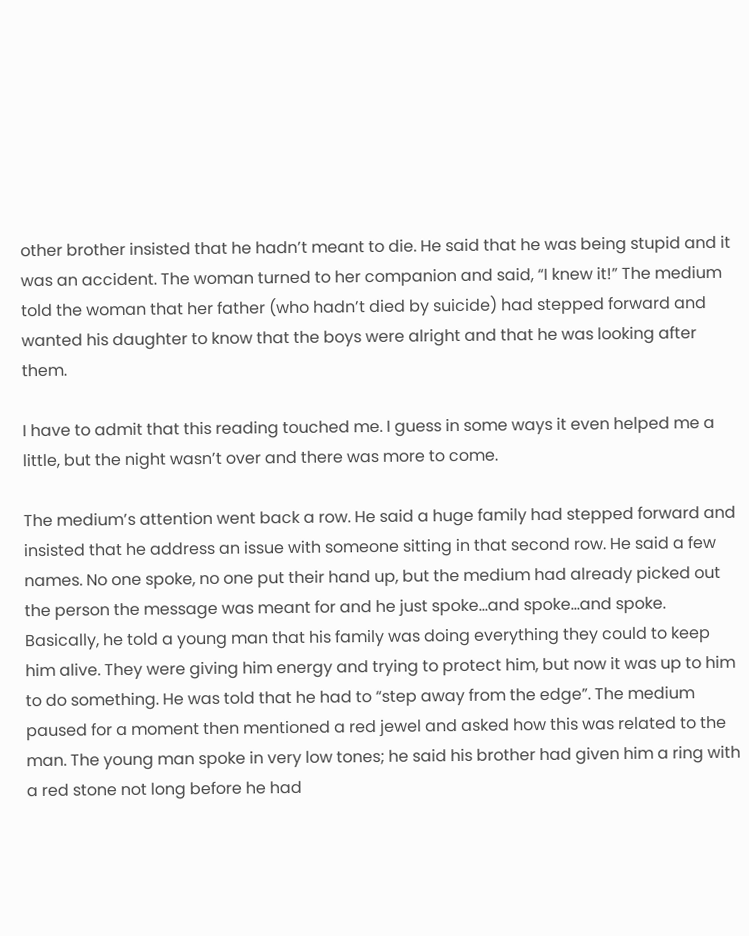other brother insisted that he hadn’t meant to die. He said that he was being stupid and it was an accident. The woman turned to her companion and said, “I knew it!” The medium told the woman that her father (who hadn’t died by suicide) had stepped forward and wanted his daughter to know that the boys were alright and that he was looking after them.

I have to admit that this reading touched me. I guess in some ways it even helped me a little, but the night wasn’t over and there was more to come.

The medium’s attention went back a row. He said a huge family had stepped forward and insisted that he address an issue with someone sitting in that second row. He said a few names. No one spoke, no one put their hand up, but the medium had already picked out the person the message was meant for and he just spoke…and spoke…and spoke. Basically, he told a young man that his family was doing everything they could to keep him alive. They were giving him energy and trying to protect him, but now it was up to him to do something. He was told that he had to “step away from the edge”. The medium paused for a moment then mentioned a red jewel and asked how this was related to the man. The young man spoke in very low tones; he said his brother had given him a ring with a red stone not long before he had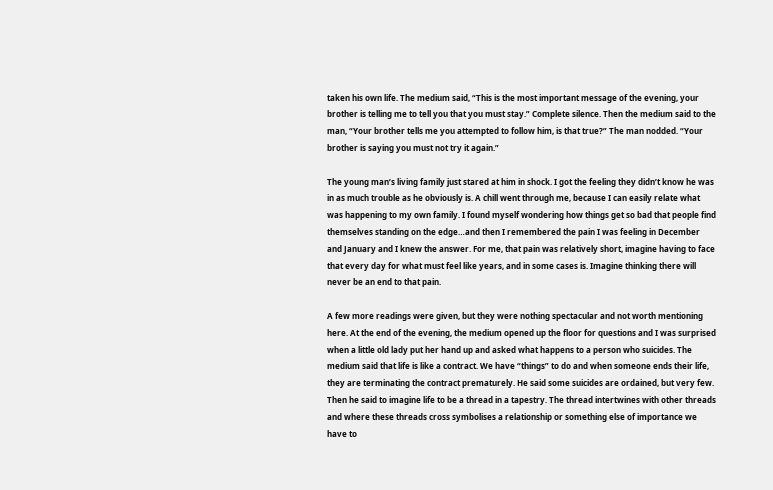taken his own life. The medium said, “This is the most important message of the evening, your brother is telling me to tell you that you must stay.” Complete silence. Then the medium said to the man, “Your brother tells me you attempted to follow him, is that true?” The man nodded. “Your brother is saying you must not try it again.”

The young man’s living family just stared at him in shock. I got the feeling they didn’t know he was in as much trouble as he obviously is. A chill went through me, because I can easily relate what was happening to my own family. I found myself wondering how things get so bad that people find themselves standing on the edge…and then I remembered the pain I was feeling in December and January and I knew the answer. For me, that pain was relatively short, imagine having to face that every day for what must feel like years, and in some cases is. Imagine thinking there will never be an end to that pain.

A few more readings were given, but they were nothing spectacular and not worth mentioning here. At the end of the evening, the medium opened up the floor for questions and I was surprised when a little old lady put her hand up and asked what happens to a person who suicides. The medium said that life is like a contract. We have “things” to do and when someone ends their life, they are terminating the contract prematurely. He said some suicides are ordained, but very few. Then he said to imagine life to be a thread in a tapestry. The thread intertwines with other threads and where these threads cross symbolises a relationship or something else of importance we have to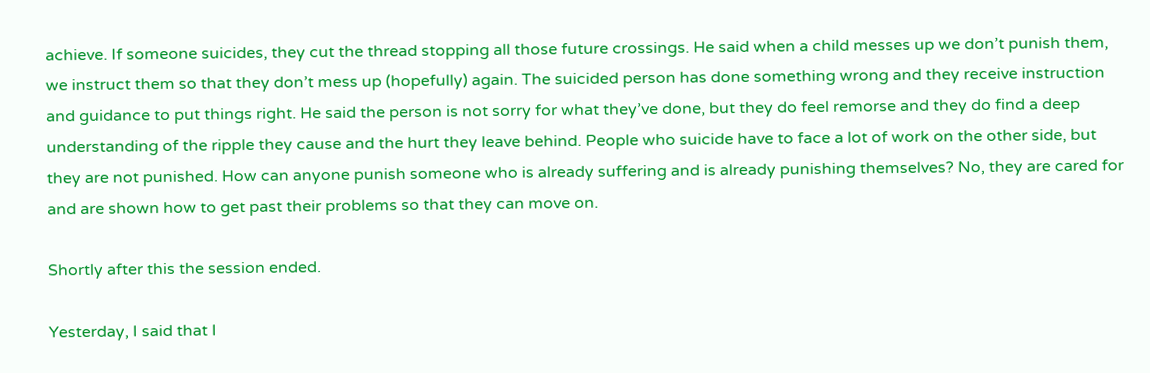achieve. If someone suicides, they cut the thread stopping all those future crossings. He said when a child messes up we don’t punish them, we instruct them so that they don’t mess up (hopefully) again. The suicided person has done something wrong and they receive instruction and guidance to put things right. He said the person is not sorry for what they’ve done, but they do feel remorse and they do find a deep understanding of the ripple they cause and the hurt they leave behind. People who suicide have to face a lot of work on the other side, but they are not punished. How can anyone punish someone who is already suffering and is already punishing themselves? No, they are cared for and are shown how to get past their problems so that they can move on.

Shortly after this the session ended.

Yesterday, I said that I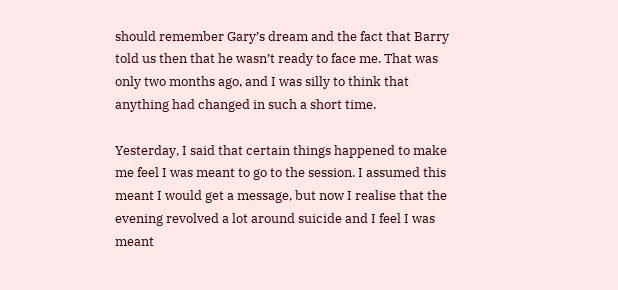should remember Gary’s dream and the fact that Barry told us then that he wasn’t ready to face me. That was only two months ago, and I was silly to think that anything had changed in such a short time.

Yesterday, I said that certain things happened to make me feel I was meant to go to the session. I assumed this meant I would get a message, but now I realise that the evening revolved a lot around suicide and I feel I was meant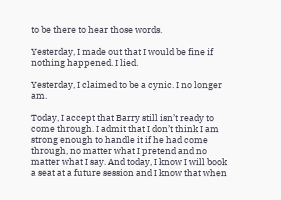to be there to hear those words.

Yesterday, I made out that I would be fine if nothing happened. I lied.

Yesterday, I claimed to be a cynic. I no longer am.

Today, I accept that Barry still isn’t ready to come through. I admit that I don’t think I am strong enough to handle it if he had come through, no matter what I pretend and no matter what I say. And today, I know I will book a seat at a future session and I know that when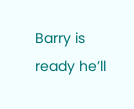Barry is ready he’ll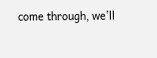come through, we’ll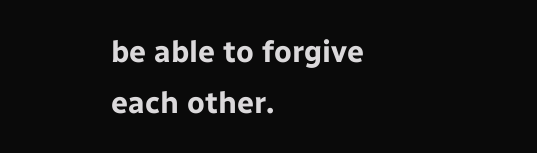be able to forgive each other.